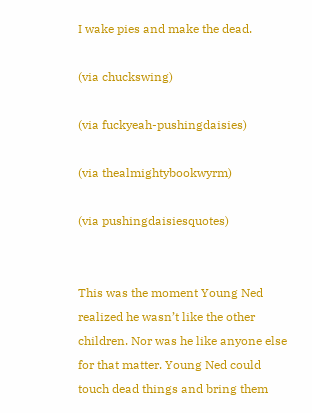I wake pies and make the dead.

(via chuckswing)

(via fuckyeah-pushingdaisies)

(via thealmightybookwyrm)

(via pushingdaisiesquotes)


This was the moment Young Ned realized he wasn’t like the other children. Nor was he like anyone else for that matter. Young Ned could touch dead things and bring them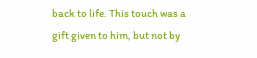back to life. This touch was a gift given to him, but not by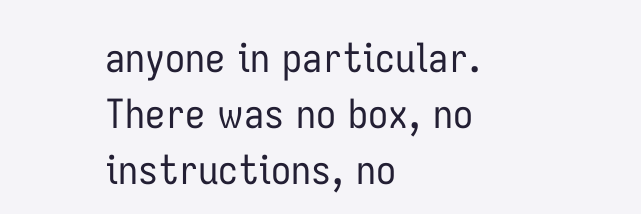anyone in particular. There was no box, no instructions, no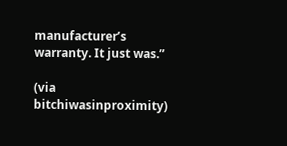manufacturer’s warranty. It just was.”

(via bitchiwasinproximity)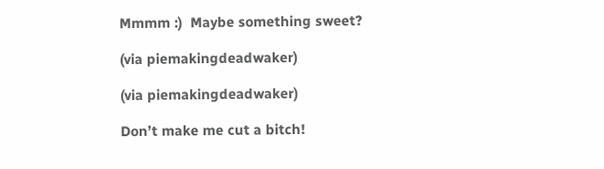Mmmm :)  Maybe something sweet?

(via piemakingdeadwaker)

(via piemakingdeadwaker)

Don’t make me cut a bitch!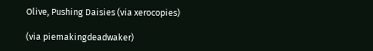Olive, Pushing Daisies (via xerocopies)

(via piemakingdeadwaker)